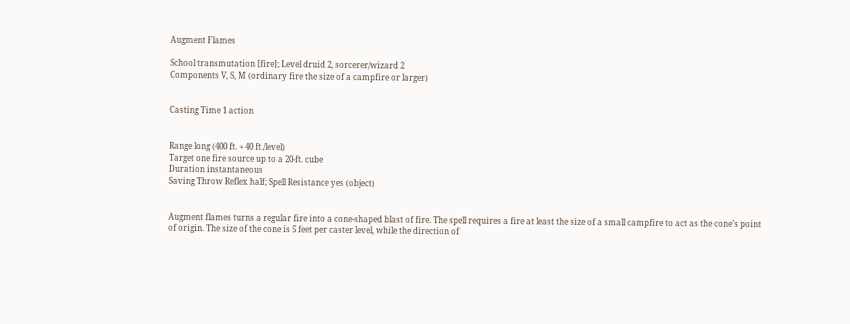Augment Flames

School transmutation [fire]; Level druid 2, sorcerer/wizard 2
Components V, S, M (ordinary fire the size of a campfire or larger)


Casting Time 1 action


Range long (400 ft. + 40 ft./level)
Target one fire source up to a 20-ft. cube
Duration instantaneous
Saving Throw Reflex half; Spell Resistance yes (object)


Augment flames turns a regular fire into a cone-shaped blast of fire. The spell requires a fire at least the size of a small campfire to act as the cone’s point of origin. The size of the cone is 5 feet per caster level, while the direction of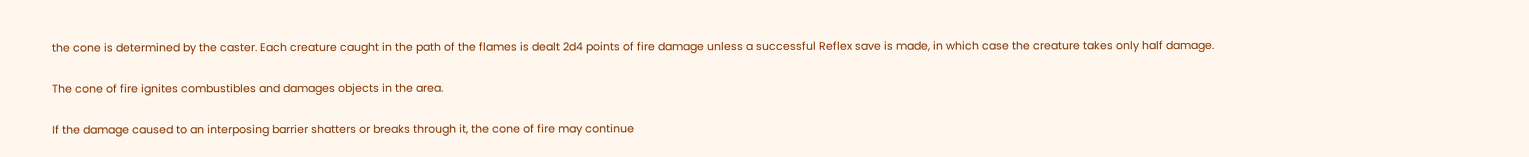the cone is determined by the caster. Each creature caught in the path of the flames is dealt 2d4 points of fire damage unless a successful Reflex save is made, in which case the creature takes only half damage.

The cone of fire ignites combustibles and damages objects in the area.

If the damage caused to an interposing barrier shatters or breaks through it, the cone of fire may continue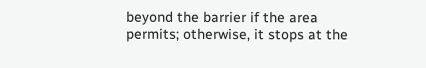beyond the barrier if the area permits; otherwise, it stops at the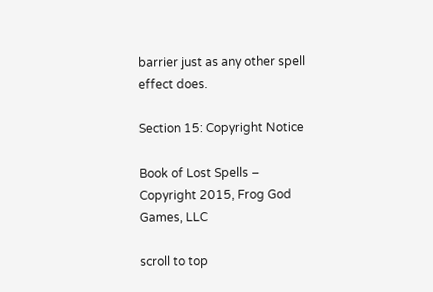barrier just as any other spell effect does.

Section 15: Copyright Notice

Book of Lost Spells – Copyright 2015, Frog God Games, LLC

scroll to top